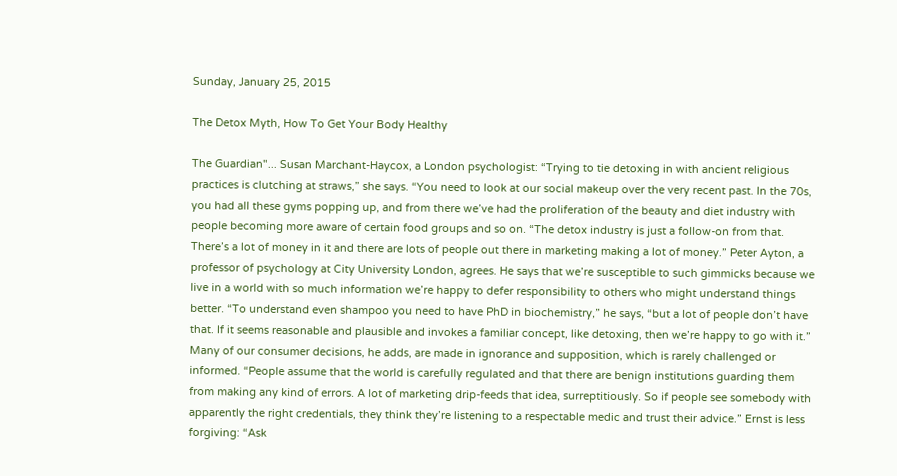Sunday, January 25, 2015

The Detox Myth, How To Get Your Body Healthy

The Guardian"... Susan Marchant-Haycox, a London psychologist: “Trying to tie detoxing in with ancient religious practices is clutching at straws,” she says. “You need to look at our social makeup over the very recent past. In the 70s, you had all these gyms popping up, and from there we’ve had the proliferation of the beauty and diet industry with people becoming more aware of certain food groups and so on. “The detox industry is just a follow-on from that. There’s a lot of money in it and there are lots of people out there in marketing making a lot of money.” Peter Ayton, a professor of psychology at City University London, agrees. He says that we’re susceptible to such gimmicks because we live in a world with so much information we’re happy to defer responsibility to others who might understand things better. “To understand even shampoo you need to have PhD in biochemistry,” he says, “but a lot of people don’t have that. If it seems reasonable and plausible and invokes a familiar concept, like detoxing, then we’re happy to go with it.” Many of our consumer decisions, he adds, are made in ignorance and supposition, which is rarely challenged or informed. “People assume that the world is carefully regulated and that there are benign institutions guarding them from making any kind of errors. A lot of marketing drip-feeds that idea, surreptitiously. So if people see somebody with apparently the right credentials, they think they’re listening to a respectable medic and trust their advice.” Ernst is less forgiving: “Ask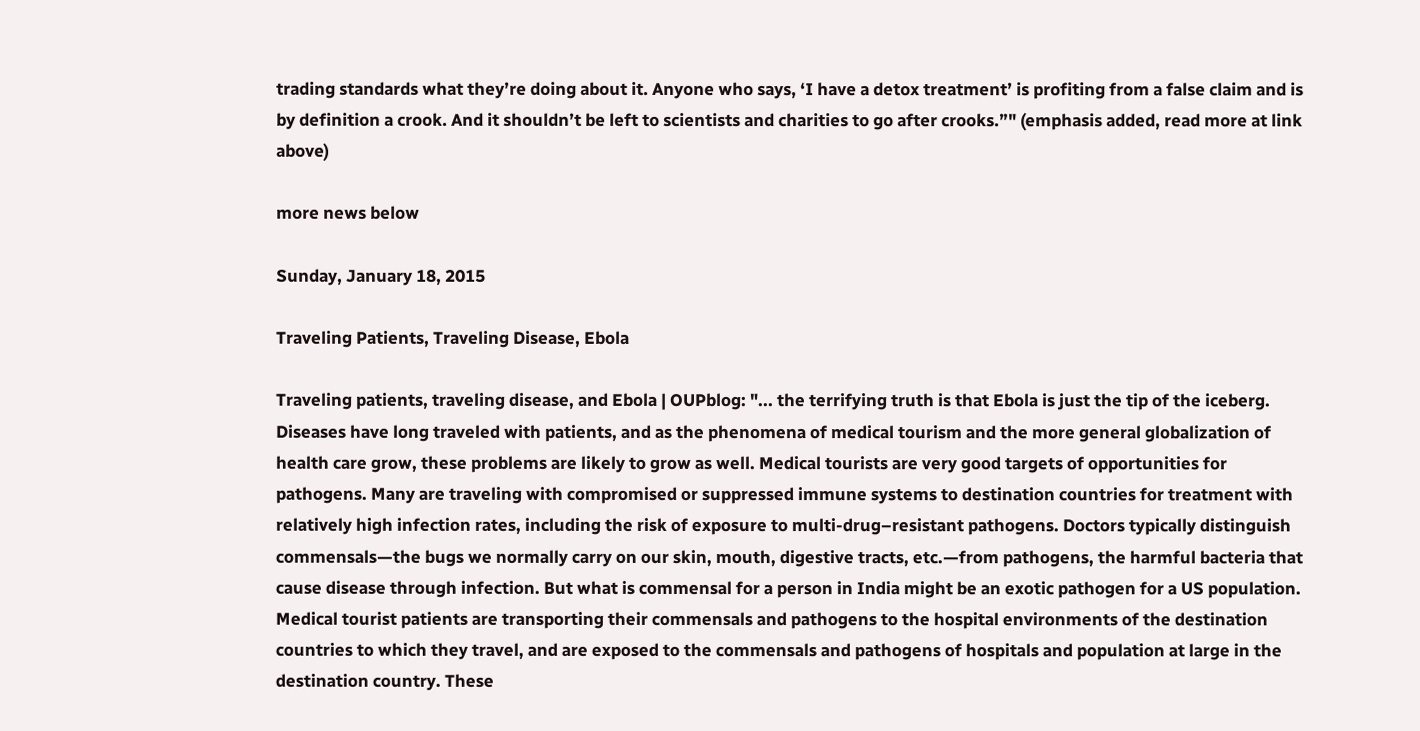trading standards what they’re doing about it. Anyone who says, ‘I have a detox treatment’ is profiting from a false claim and is by definition a crook. And it shouldn’t be left to scientists and charities to go after crooks.”" (emphasis added, read more at link above)

more news below

Sunday, January 18, 2015

Traveling Patients, Traveling Disease, Ebola

Traveling patients, traveling disease, and Ebola | OUPblog: "... the terrifying truth is that Ebola is just the tip of the iceberg. Diseases have long traveled with patients, and as the phenomena of medical tourism and the more general globalization of health care grow, these problems are likely to grow as well. Medical tourists are very good targets of opportunities for pathogens. Many are traveling with compromised or suppressed immune systems to destination countries for treatment with relatively high infection rates, including the risk of exposure to multi-drug–resistant pathogens. Doctors typically distinguish commensals—the bugs we normally carry on our skin, mouth, digestive tracts, etc.—from pathogens, the harmful bacteria that cause disease through infection. But what is commensal for a person in India might be an exotic pathogen for a US population. Medical tourist patients are transporting their commensals and pathogens to the hospital environments of the destination countries to which they travel, and are exposed to the commensals and pathogens of hospitals and population at large in the destination country. These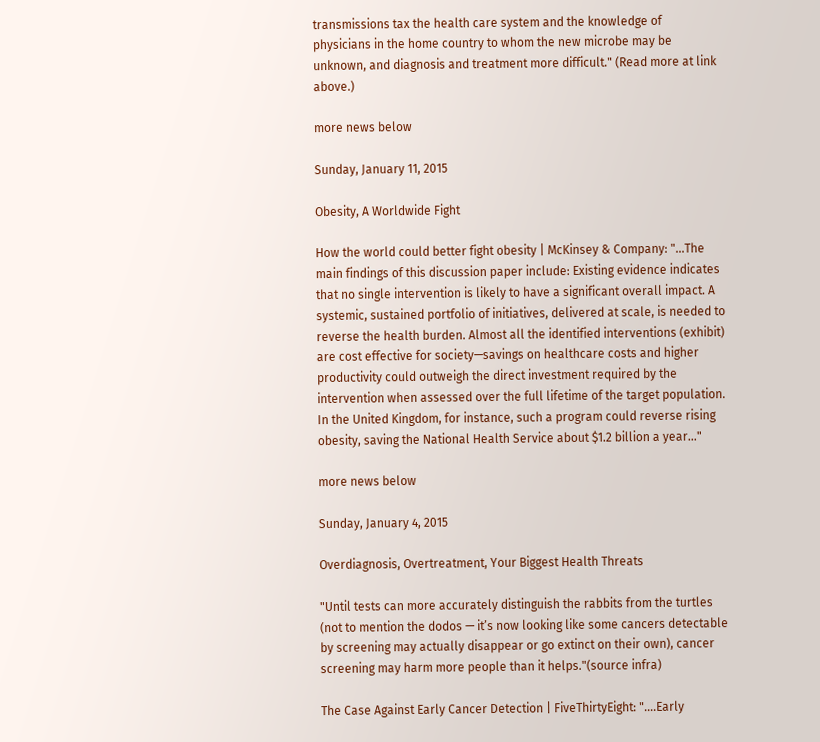transmissions tax the health care system and the knowledge of physicians in the home country to whom the new microbe may be unknown, and diagnosis and treatment more difficult." (Read more at link above.)

more news below

Sunday, January 11, 2015

Obesity, A Worldwide Fight

How the world could better fight obesity | McKinsey & Company: "...The main findings of this discussion paper include: Existing evidence indicates that no single intervention is likely to have a significant overall impact. A systemic, sustained portfolio of initiatives, delivered at scale, is needed to reverse the health burden. Almost all the identified interventions (exhibit) are cost effective for society—savings on healthcare costs and higher productivity could outweigh the direct investment required by the intervention when assessed over the full lifetime of the target population. In the United Kingdom, for instance, such a program could reverse rising obesity, saving the National Health Service about $1.2 billion a year..."

more news below

Sunday, January 4, 2015

Overdiagnosis, Overtreatment, Your Biggest Health Threats

"Until tests can more accurately distinguish the rabbits from the turtles (not to mention the dodos — it’s now looking like some cancers detectable by screening may actually disappear or go extinct on their own), cancer screening may harm more people than it helps."(source infra)

The Case Against Early Cancer Detection | FiveThirtyEight: "....Early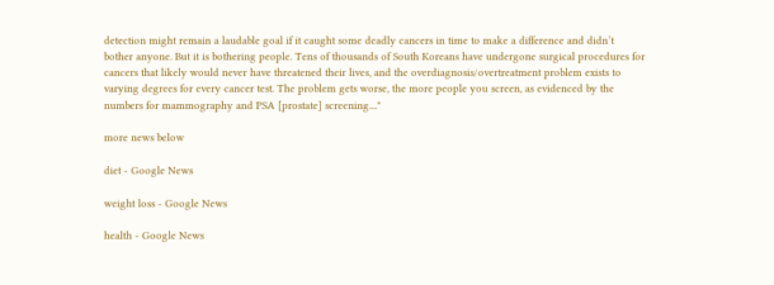detection might remain a laudable goal if it caught some deadly cancers in time to make a difference and didn’t bother anyone. But it is bothering people. Tens of thousands of South Koreans have undergone surgical procedures for cancers that likely would never have threatened their lives, and the overdiagnosis/overtreatment problem exists to varying degrees for every cancer test. The problem gets worse, the more people you screen, as evidenced by the numbers for mammography and PSA [prostate] screening...."

more news below

diet - Google News

weight loss - Google News

health - Google News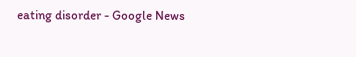eating disorder - Google News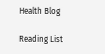Health Blog

Reading List